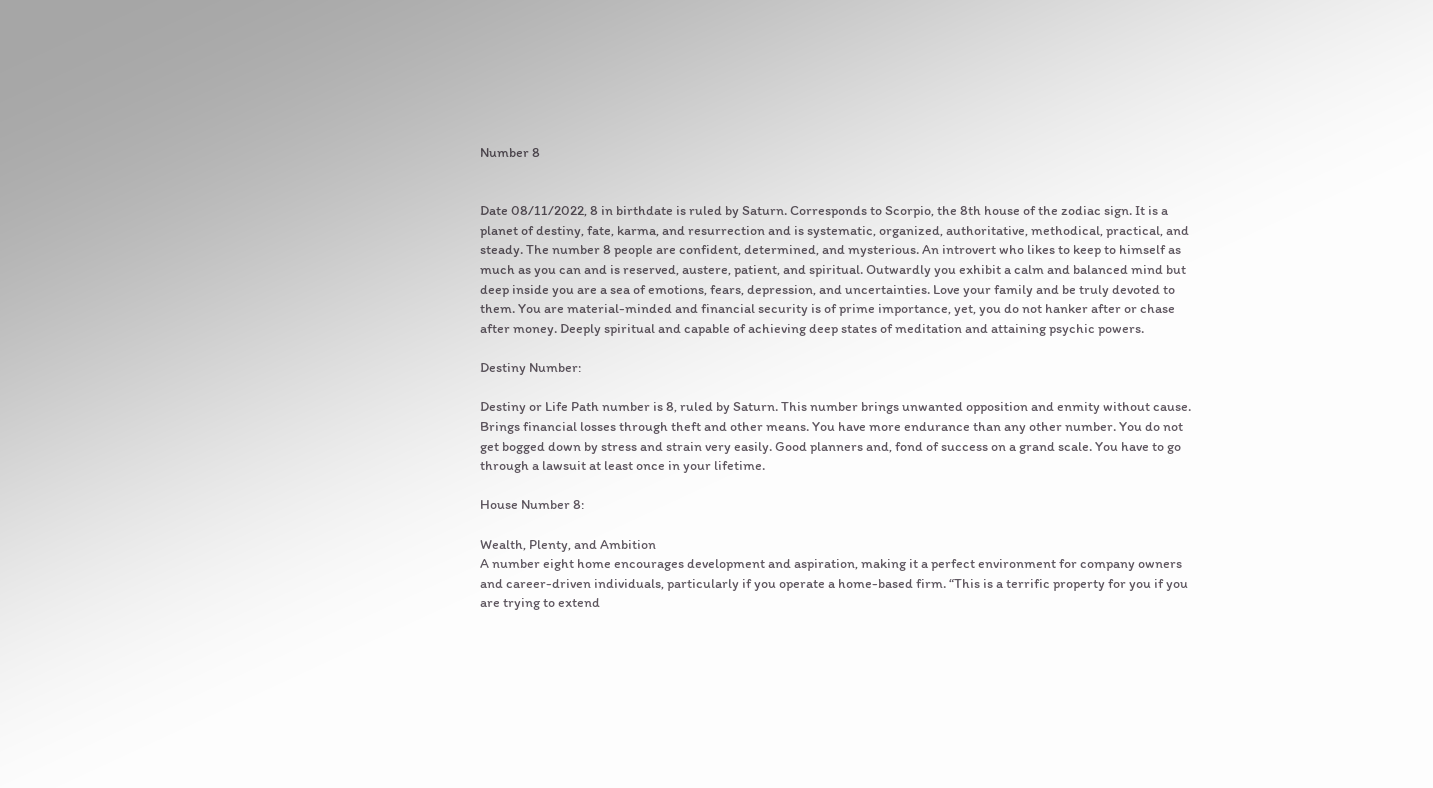Number 8


Date 08/11/2022, 8 in birthdate is ruled by Saturn. Corresponds to Scorpio, the 8th house of the zodiac sign. It is a planet of destiny, fate, karma, and resurrection and is systematic, organized, authoritative, methodical, practical, and steady. The number 8 people are confident, determined, and mysterious. An introvert who likes to keep to himself as much as you can and is reserved, austere, patient, and spiritual. Outwardly you exhibit a calm and balanced mind but deep inside you are a sea of emotions, fears, depression, and uncertainties. Love your family and be truly devoted to them. You are material-minded and financial security is of prime importance, yet, you do not hanker after or chase after money. Deeply spiritual and capable of achieving deep states of meditation and attaining psychic powers.

Destiny Number:

Destiny or Life Path number is 8, ruled by Saturn. This number brings unwanted opposition and enmity without cause. Brings financial losses through theft and other means. You have more endurance than any other number. You do not get bogged down by stress and strain very easily. Good planners and, fond of success on a grand scale. You have to go through a lawsuit at least once in your lifetime.

House Number 8:

Wealth, Plenty, and Ambition
A number eight home encourages development and aspiration, making it a perfect environment for company owners and career-driven individuals, particularly if you operate a home-based firm. “This is a terrific property for you if you are trying to extend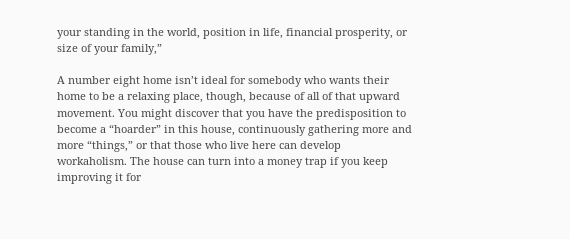your standing in the world, position in life, financial prosperity, or size of your family,”

A number eight home isn’t ideal for somebody who wants their home to be a relaxing place, though, because of all of that upward movement. You might discover that you have the predisposition to become a “hoarder” in this house, continuously gathering more and more “things,” or that those who live here can develop workaholism. The house can turn into a money trap if you keep improving it for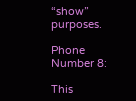“show” purposes.

Phone Number 8:

This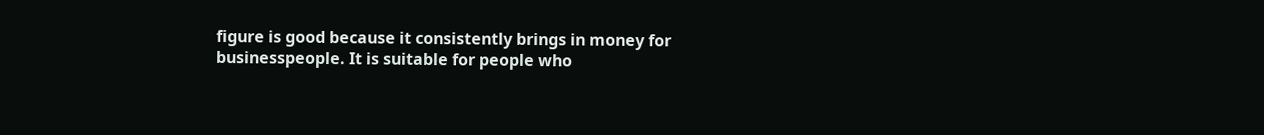figure is good because it consistently brings in money for businesspeople. It is suitable for people who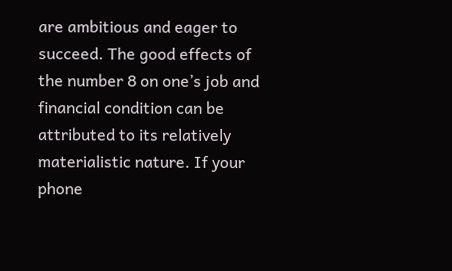are ambitious and eager to succeed. The good effects of the number 8 on one’s job and financial condition can be attributed to its relatively materialistic nature. If your phone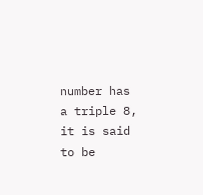number has a triple 8, it is said to be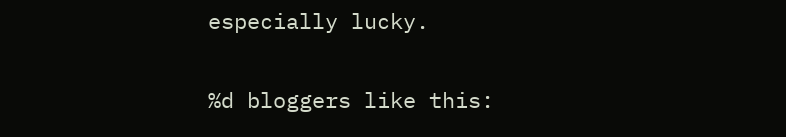especially lucky.

%d bloggers like this: